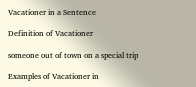Vacationer in a Sentence

Definition of Vacationer

someone out of town on a special trip

Examples of Vacationer in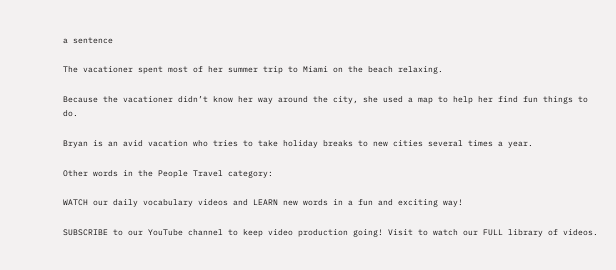a sentence

The vacationer spent most of her summer trip to Miami on the beach relaxing.

Because the vacationer didn’t know her way around the city, she used a map to help her find fun things to do.

Bryan is an avid vacation who tries to take holiday breaks to new cities several times a year.

Other words in the People Travel category:

WATCH our daily vocabulary videos and LEARN new words in a fun and exciting way!

SUBSCRIBE to our YouTube channel to keep video production going! Visit to watch our FULL library of videos.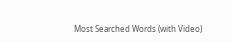Most Searched Words (with Video)